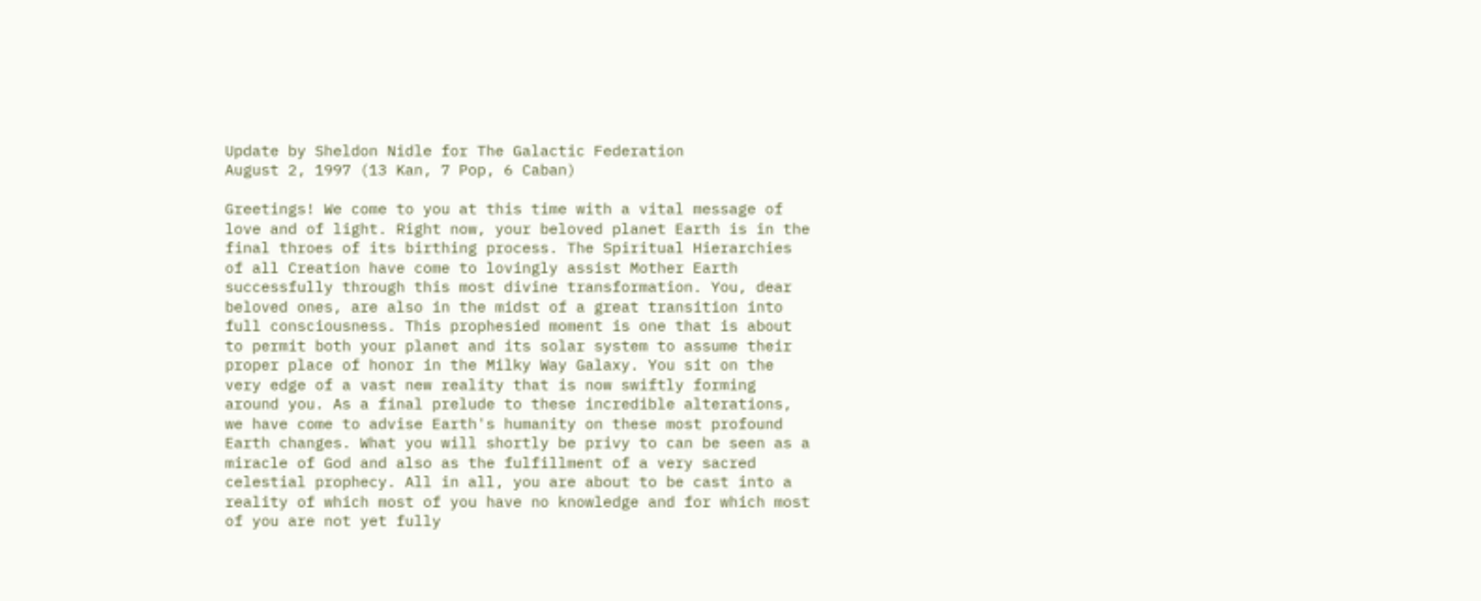Update by Sheldon Nidle for The Galactic Federation
August 2, 1997 (13 Kan, 7 Pop, 6 Caban)

Greetings! We come to you at this time with a vital message of love and of light. Right now, your beloved planet Earth is in the final throes of its birthing process. The Spiritual Hierarchies of all Creation have come to lovingly assist Mother Earth successfully through this most divine transformation. You, dear beloved ones, are also in the midst of a great transition into full consciousness. This prophesied moment is one that is about to permit both your planet and its solar system to assume their proper place of honor in the Milky Way Galaxy. You sit on the very edge of a vast new reality that is now swiftly forming around you. As a final prelude to these incredible alterations, we have come to advise Earth's humanity on these most profound Earth changes. What you will shortly be privy to can be seen as a miracle of God and also as the fulfillment of a very sacred celestial prophecy. All in all, you are about to be cast into a reality of which most of you have no knowledge and for which most of you are not yet fully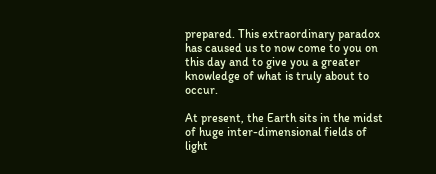prepared. This extraordinary paradox has caused us to now come to you on this day and to give you a greater knowledge of what is truly about to occur.

At present, the Earth sits in the midst of huge inter-dimensional fields of light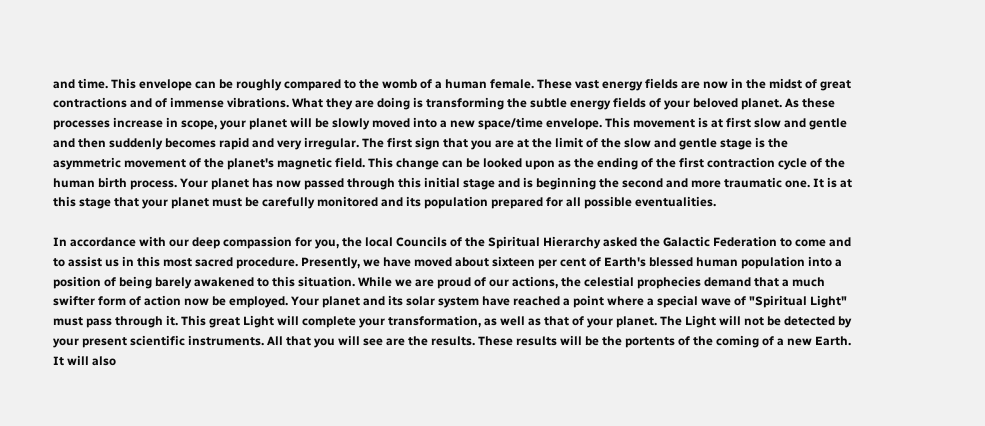and time. This envelope can be roughly compared to the womb of a human female. These vast energy fields are now in the midst of great contractions and of immense vibrations. What they are doing is transforming the subtle energy fields of your beloved planet. As these processes increase in scope, your planet will be slowly moved into a new space/time envelope. This movement is at first slow and gentle and then suddenly becomes rapid and very irregular. The first sign that you are at the limit of the slow and gentle stage is the asymmetric movement of the planet's magnetic field. This change can be looked upon as the ending of the first contraction cycle of the human birth process. Your planet has now passed through this initial stage and is beginning the second and more traumatic one. It is at this stage that your planet must be carefully monitored and its population prepared for all possible eventualities.

In accordance with our deep compassion for you, the local Councils of the Spiritual Hierarchy asked the Galactic Federation to come and to assist us in this most sacred procedure. Presently, we have moved about sixteen per cent of Earth's blessed human population into a position of being barely awakened to this situation. While we are proud of our actions, the celestial prophecies demand that a much swifter form of action now be employed. Your planet and its solar system have reached a point where a special wave of "Spiritual Light" must pass through it. This great Light will complete your transformation, as well as that of your planet. The Light will not be detected by your present scientific instruments. All that you will see are the results. These results will be the portents of the coming of a new Earth. It will also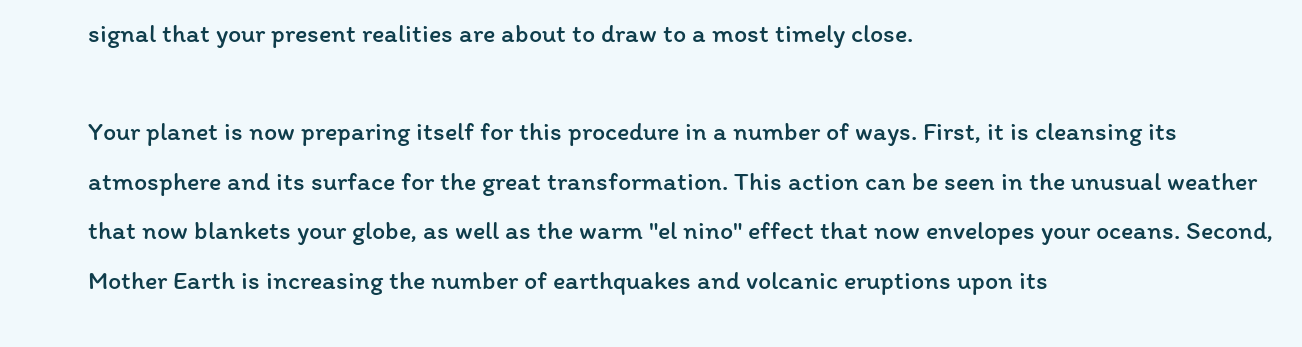signal that your present realities are about to draw to a most timely close.

Your planet is now preparing itself for this procedure in a number of ways. First, it is cleansing its atmosphere and its surface for the great transformation. This action can be seen in the unusual weather that now blankets your globe, as well as the warm "el nino" effect that now envelopes your oceans. Second, Mother Earth is increasing the number of earthquakes and volcanic eruptions upon its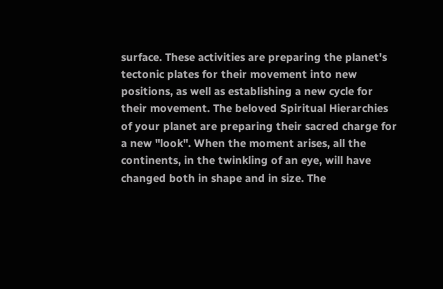surface. These activities are preparing the planet's tectonic plates for their movement into new positions, as well as establishing a new cycle for their movement. The beloved Spiritual Hierarchies of your planet are preparing their sacred charge for a new "look". When the moment arises, all the continents, in the twinkling of an eye, will have changed both in shape and in size. The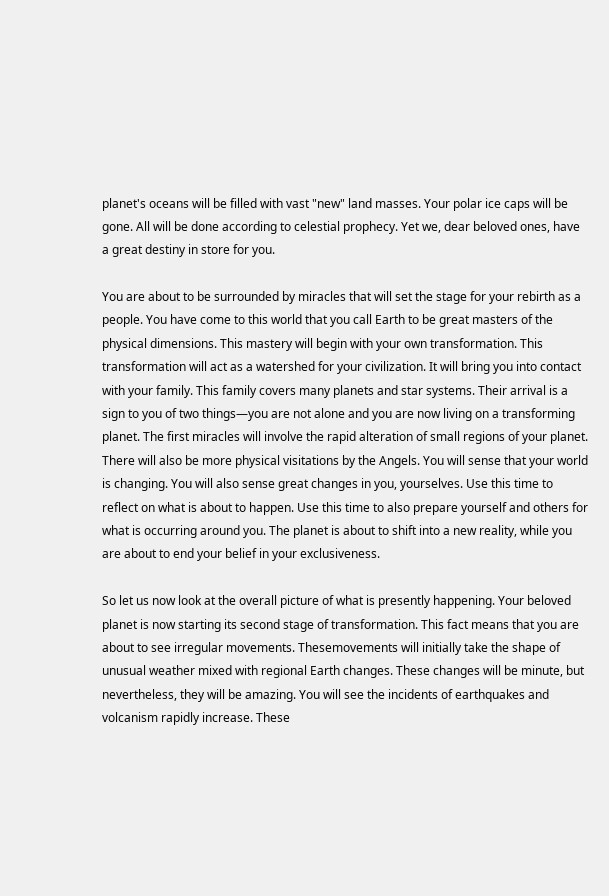planet's oceans will be filled with vast "new" land masses. Your polar ice caps will be gone. All will be done according to celestial prophecy. Yet we, dear beloved ones, have a great destiny in store for you.

You are about to be surrounded by miracles that will set the stage for your rebirth as a people. You have come to this world that you call Earth to be great masters of the physical dimensions. This mastery will begin with your own transformation. This transformation will act as a watershed for your civilization. It will bring you into contact with your family. This family covers many planets and star systems. Their arrival is a sign to you of two things—you are not alone and you are now living on a transforming planet. The first miracles will involve the rapid alteration of small regions of your planet. There will also be more physical visitations by the Angels. You will sense that your world is changing. You will also sense great changes in you, yourselves. Use this time to reflect on what is about to happen. Use this time to also prepare yourself and others for what is occurring around you. The planet is about to shift into a new reality, while you are about to end your belief in your exclusiveness.

So let us now look at the overall picture of what is presently happening. Your beloved planet is now starting its second stage of transformation. This fact means that you are about to see irregular movements. Thesemovements will initially take the shape of unusual weather mixed with regional Earth changes. These changes will be minute, but nevertheless, they will be amazing. You will see the incidents of earthquakes and volcanism rapidly increase. These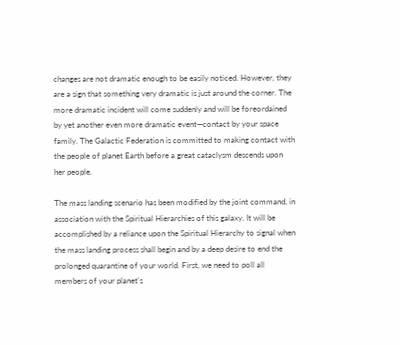changes are not dramatic enough to be easily noticed. However, they are a sign that something very dramatic is just around the corner. The more dramatic incident will come suddenly and will be foreordained by yet another even more dramatic event—contact by your space family. The Galactic Federation is committed to making contact with the people of planet Earth before a great cataclysm descends upon her people.

The mass landing scenario has been modified by the joint command, in association with the Spiritual Hierarchies of this galaxy. It will be accomplished by a reliance upon the Spiritual Hierarchy to signal when the mass landing process shall begin and by a deep desire to end the prolonged quarantine of your world. First, we need to poll all members of your planet's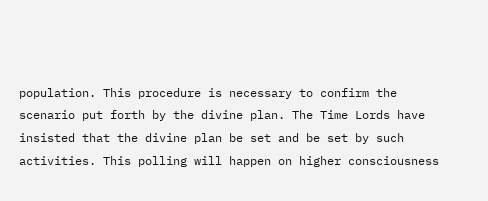population. This procedure is necessary to confirm the scenario put forth by the divine plan. The Time Lords have insisted that the divine plan be set and be set by such activities. This polling will happen on higher consciousness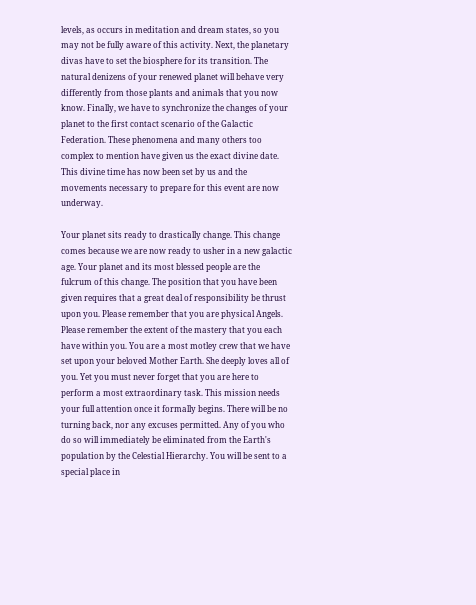levels, as occurs in meditation and dream states, so you may not be fully aware of this activity. Next, the planetary divas have to set the biosphere for its transition. The natural denizens of your renewed planet will behave very differently from those plants and animals that you now know. Finally, we have to synchronize the changes of your planet to the first contact scenario of the Galactic Federation. These phenomena and many others too complex to mention have given us the exact divine date. This divine time has now been set by us and the movements necessary to prepare for this event are now underway.

Your planet sits ready to drastically change. This change comes because we are now ready to usher in a new galactic age. Your planet and its most blessed people are the fulcrum of this change. The position that you have been given requires that a great deal of responsibility be thrust upon you. Please remember that you are physical Angels. Please remember the extent of the mastery that you each have within you. You are a most motley crew that we have set upon your beloved Mother Earth. She deeply loves all of you. Yet you must never forget that you are here to perform a most extraordinary task. This mission needs your full attention once it formally begins. There will be no turning back, nor any excuses permitted. Any of you who do so will immediately be eliminated from the Earth's population by the Celestial Hierarchy. You will be sent to a special place in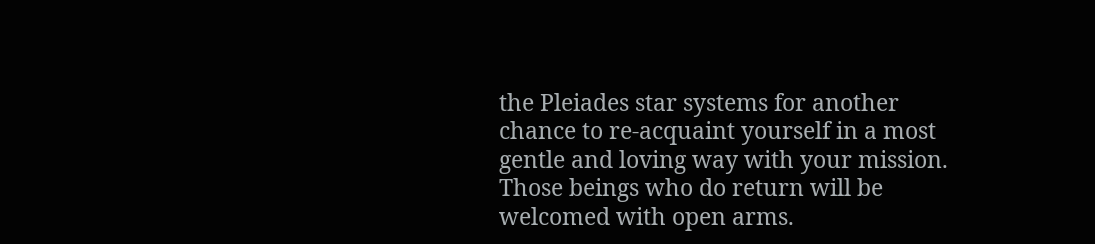the Pleiades star systems for another chance to re-acquaint yourself in a most gentle and loving way with your mission. Those beings who do return will be welcomed with open arms.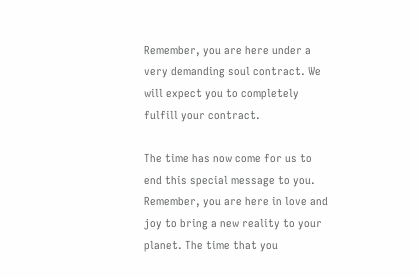Remember, you are here under a very demanding soul contract. We will expect you to completely fulfill your contract.

The time has now come for us to end this special message to you. Remember, you are here in love and joy to bring a new reality to your planet. The time that you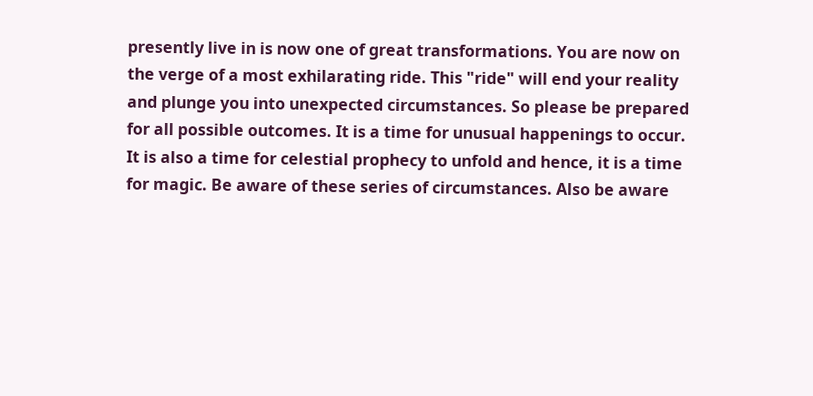presently live in is now one of great transformations. You are now on the verge of a most exhilarating ride. This "ride" will end your reality and plunge you into unexpected circumstances. So please be prepared for all possible outcomes. It is a time for unusual happenings to occur. It is also a time for celestial prophecy to unfold and hence, it is a time for magic. Be aware of these series of circumstances. Also be aware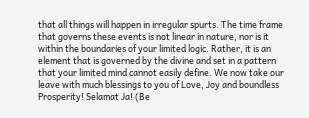that all things will happen in irregular spurts. The time frame that governs these events is not linear in nature, nor is it within the boundaries of your limited logic. Rather, it is an element that is governed by the divine and set in a pattern that your limited mind cannot easily define. We now take our leave with much blessings to you of Love, Joy and boundless Prosperity! Selamat Ja! (Be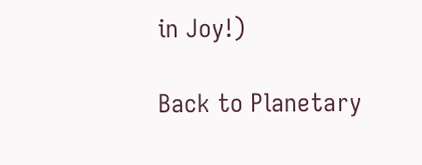in Joy!)

Back to Planetary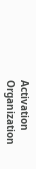Activation Organization